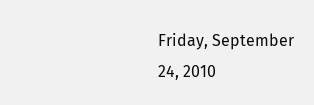Friday, September 24, 2010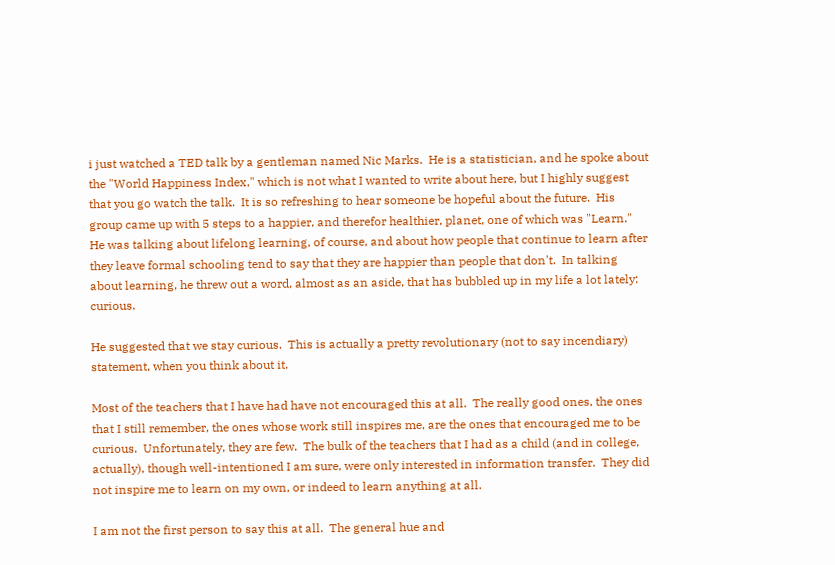i just watched a TED talk by a gentleman named Nic Marks.  He is a statistician, and he spoke about the "World Happiness Index," which is not what I wanted to write about here, but I highly suggest that you go watch the talk.  It is so refreshing to hear someone be hopeful about the future.  His group came up with 5 steps to a happier, and therefor healthier, planet, one of which was "Learn."  He was talking about lifelong learning, of course, and about how people that continue to learn after they leave formal schooling tend to say that they are happier than people that don't.  In talking about learning, he threw out a word, almost as an aside, that has bubbled up in my life a lot lately:  curious.

He suggested that we stay curious.  This is actually a pretty revolutionary (not to say incendiary) statement, when you think about it.

Most of the teachers that I have had have not encouraged this at all.  The really good ones, the ones that I still remember, the ones whose work still inspires me, are the ones that encouraged me to be curious.  Unfortunately, they are few.  The bulk of the teachers that I had as a child (and in college, actually), though well-intentioned I am sure, were only interested in information transfer.  They did not inspire me to learn on my own, or indeed to learn anything at all.

I am not the first person to say this at all.  The general hue and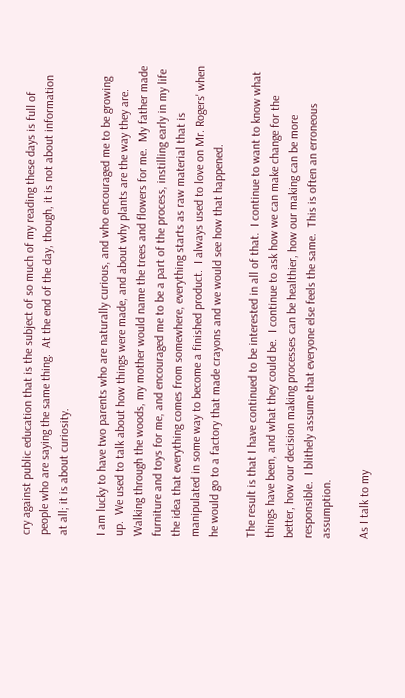cry against public education that is the subject of so much of my reading these days is full of people who are saying the same thing.  At the end of the day, though, it is not about information at all; it is about curiosity.

I am lucky to have two parents who are naturally curious, and who encouraged me to be growing up.  We used to talk about how things were made, and about why plants are the way they are.  Walking through the woods, my mother would name the trees and flowers for me.  My father made furniture and toys for me, and encouraged me to be a part of the process, instilling early in my life the idea that everything comes from somewhere, everything starts as raw material that is manipulated in some way to become a finished product.  I always used to love on Mr. Rogers' when he would go to a factory that made crayons and we would see how that happened.

The result is that I have continued to be interested in all of that.  I continue to want to know what things have been, and what they could be.  I continue to ask how we can make change for the better, how our decision making processes can be healthier, how our making can be more responsible.  I blithely assume that everyone else feels the same.  This is often an erroneous assumption.

As I talk to my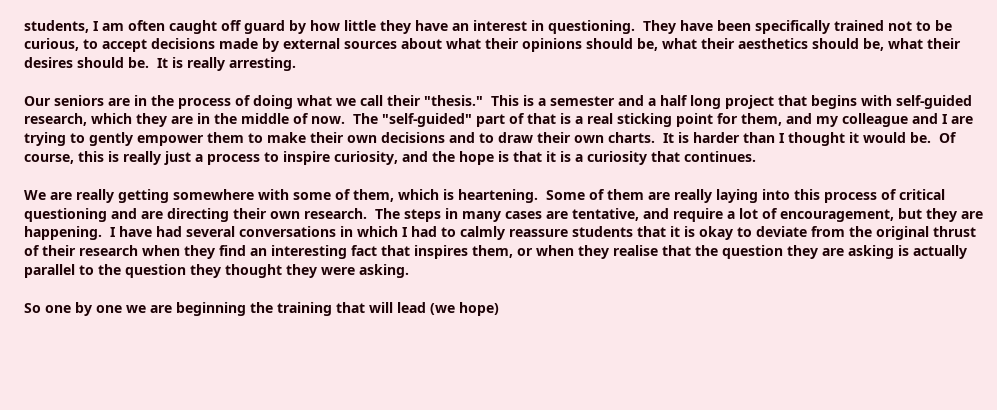students, I am often caught off guard by how little they have an interest in questioning.  They have been specifically trained not to be curious, to accept decisions made by external sources about what their opinions should be, what their aesthetics should be, what their desires should be.  It is really arresting.

Our seniors are in the process of doing what we call their "thesis."  This is a semester and a half long project that begins with self-guided research, which they are in the middle of now.  The "self-guided" part of that is a real sticking point for them, and my colleague and I are trying to gently empower them to make their own decisions and to draw their own charts.  It is harder than I thought it would be.  Of course, this is really just a process to inspire curiosity, and the hope is that it is a curiosity that continues.

We are really getting somewhere with some of them, which is heartening.  Some of them are really laying into this process of critical questioning and are directing their own research.  The steps in many cases are tentative, and require a lot of encouragement, but they are happening.  I have had several conversations in which I had to calmly reassure students that it is okay to deviate from the original thrust of their research when they find an interesting fact that inspires them, or when they realise that the question they are asking is actually parallel to the question they thought they were asking.

So one by one we are beginning the training that will lead (we hope)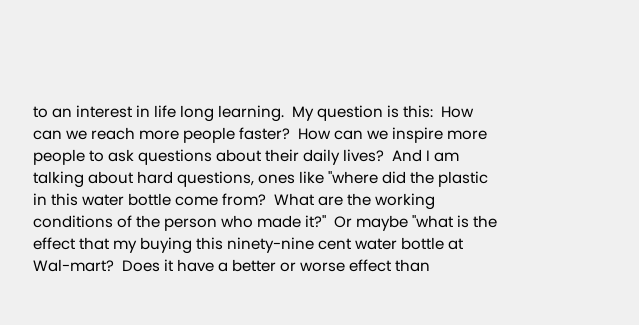to an interest in life long learning.  My question is this:  How can we reach more people faster?  How can we inspire more people to ask questions about their daily lives?  And I am talking about hard questions, ones like "where did the plastic in this water bottle come from?  What are the working conditions of the person who made it?"  Or maybe "what is the effect that my buying this ninety-nine cent water bottle at Wal-mart?  Does it have a better or worse effect than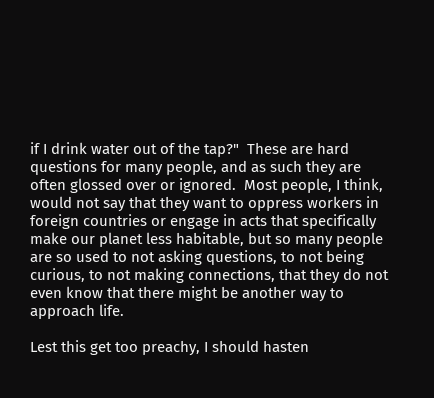if I drink water out of the tap?"  These are hard questions for many people, and as such they are often glossed over or ignored.  Most people, I think, would not say that they want to oppress workers in foreign countries or engage in acts that specifically make our planet less habitable, but so many people are so used to not asking questions, to not being curious, to not making connections, that they do not even know that there might be another way to approach life.

Lest this get too preachy, I should hasten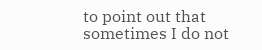to point out that sometimes I do not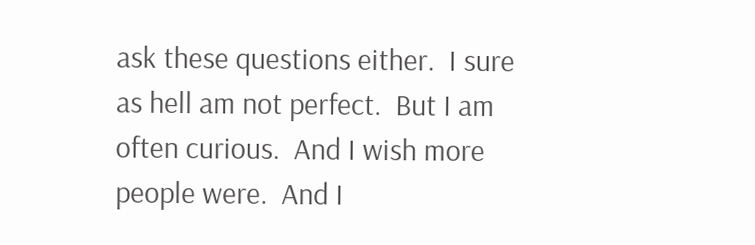ask these questions either.  I sure as hell am not perfect.  But I am often curious.  And I wish more people were.  And I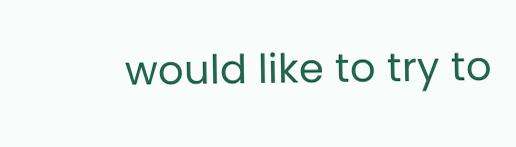would like to try to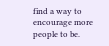find a way to encourage more people to be.